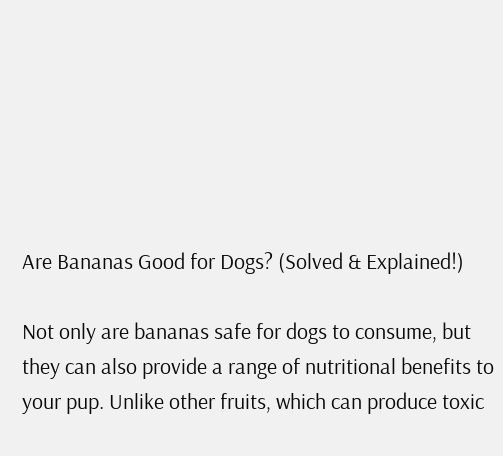Are Bananas Good for Dogs? (Solved & Explained!)

Not only are bananas safe for dogs to consume, but they can also provide a range of nutritional benefits to your pup. Unlike other fruits, which can produce toxic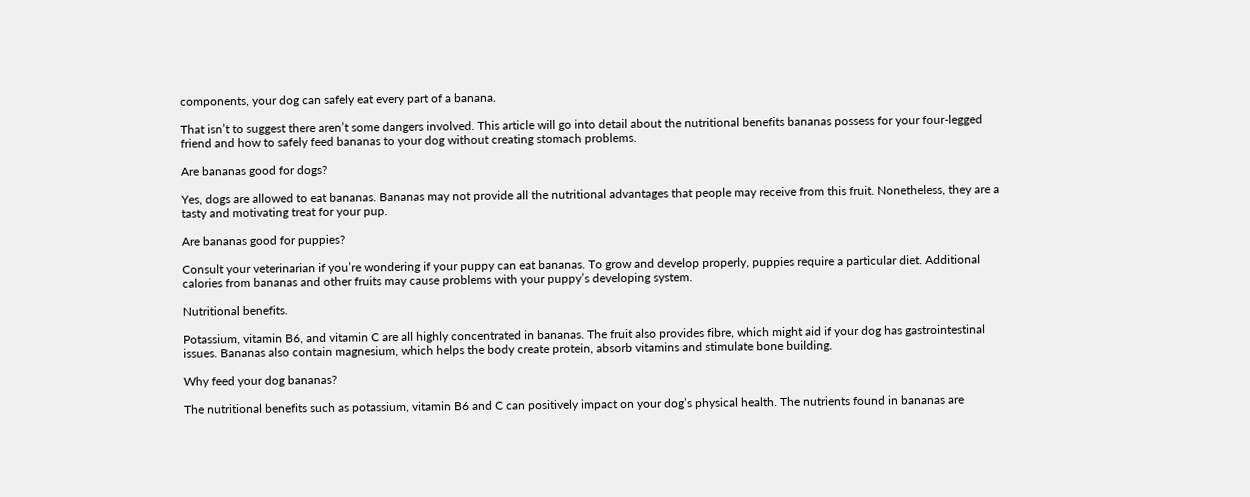components, your dog can safely eat every part of a banana.

That isn’t to suggest there aren’t some dangers involved. This article will go into detail about the nutritional benefits bananas possess for your four-legged friend and how to safely feed bananas to your dog without creating stomach problems.

Are bananas good for dogs?

Yes, dogs are allowed to eat bananas. Bananas may not provide all the nutritional advantages that people may receive from this fruit. Nonetheless, they are a tasty and motivating treat for your pup.

Are bananas good for puppies?

Consult your veterinarian if you’re wondering if your puppy can eat bananas. To grow and develop properly, puppies require a particular diet. Additional calories from bananas and other fruits may cause problems with your puppy’s developing system.

Nutritional benefits.

Potassium, vitamin B6, and vitamin C are all highly concentrated in bananas. The fruit also provides fibre, which might aid if your dog has gastrointestinal issues. Bananas also contain magnesium, which helps the body create protein, absorb vitamins and stimulate bone building.

Why feed your dog bananas?

The nutritional benefits such as potassium, vitamin B6 and C can positively impact on your dog’s physical health. The nutrients found in bananas are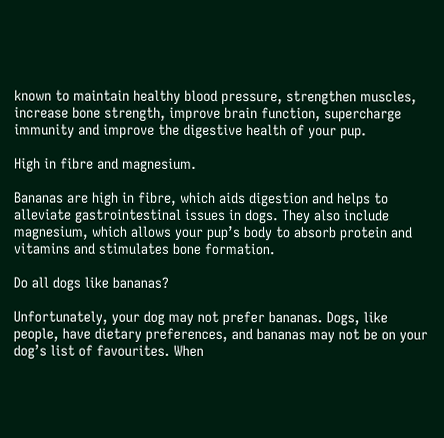known to maintain healthy blood pressure, strengthen muscles, increase bone strength, improve brain function, supercharge immunity and improve the digestive health of your pup.

High in fibre and magnesium.

Bananas are high in fibre, which aids digestion and helps to alleviate gastrointestinal issues in dogs. They also include magnesium, which allows your pup’s body to absorb protein and vitamins and stimulates bone formation.

Do all dogs like bananas?

Unfortunately, your dog may not prefer bananas. Dogs, like people, have dietary preferences, and bananas may not be on your dog’s list of favourites. When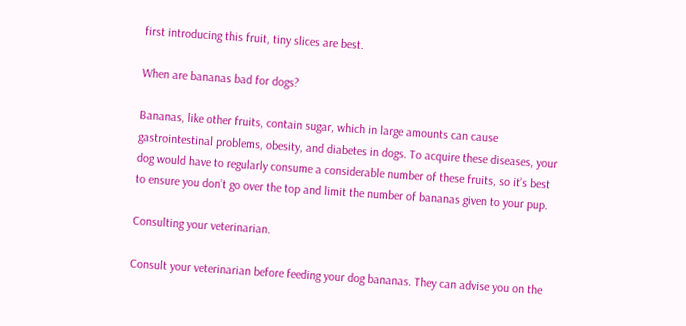first introducing this fruit, tiny slices are best.

When are bananas bad for dogs?

Bananas, like other fruits, contain sugar, which in large amounts can cause gastrointestinal problems, obesity, and diabetes in dogs. To acquire these diseases, your dog would have to regularly consume a considerable number of these fruits, so it’s best to ensure you don’t go over the top and limit the number of bananas given to your pup.

Consulting your veterinarian.

Consult your veterinarian before feeding your dog bananas. They can advise you on the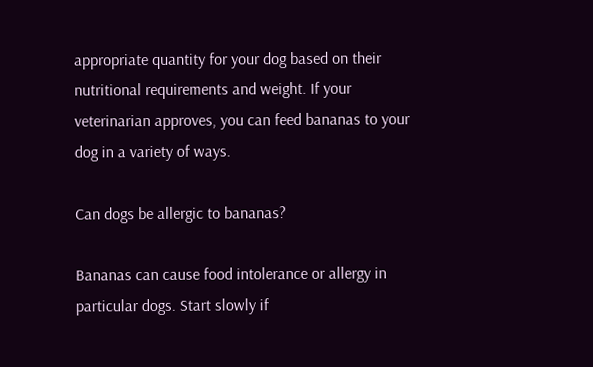appropriate quantity for your dog based on their nutritional requirements and weight. If your veterinarian approves, you can feed bananas to your dog in a variety of ways.

Can dogs be allergic to bananas?

Bananas can cause food intolerance or allergy in particular dogs. Start slowly if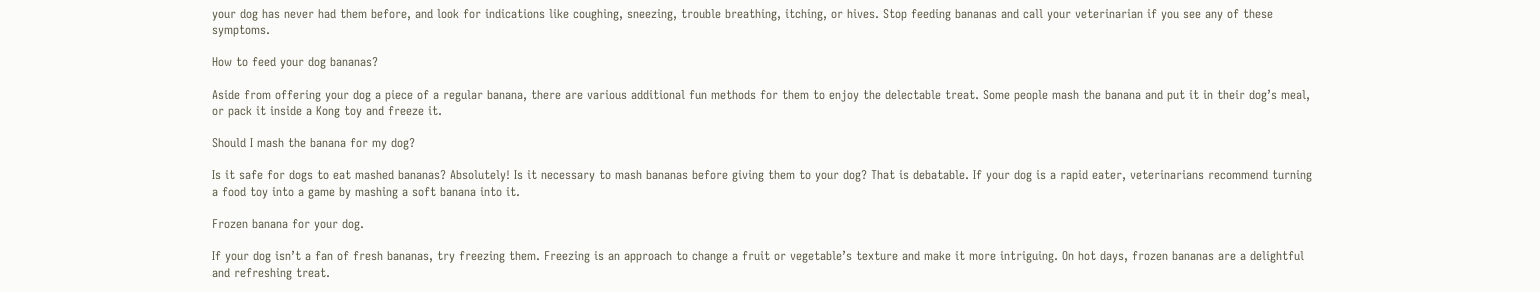your dog has never had them before, and look for indications like coughing, sneezing, trouble breathing, itching, or hives. Stop feeding bananas and call your veterinarian if you see any of these symptoms.

How to feed your dog bananas?

Aside from offering your dog a piece of a regular banana, there are various additional fun methods for them to enjoy the delectable treat. Some people mash the banana and put it in their dog’s meal, or pack it inside a Kong toy and freeze it.

Should I mash the banana for my dog?

Is it safe for dogs to eat mashed bananas? Absolutely! Is it necessary to mash bananas before giving them to your dog? That is debatable. If your dog is a rapid eater, veterinarians recommend turning a food toy into a game by mashing a soft banana into it.

Frozen banana for your dog.

If your dog isn’t a fan of fresh bananas, try freezing them. Freezing is an approach to change a fruit or vegetable’s texture and make it more intriguing. On hot days, frozen bananas are a delightful and refreshing treat.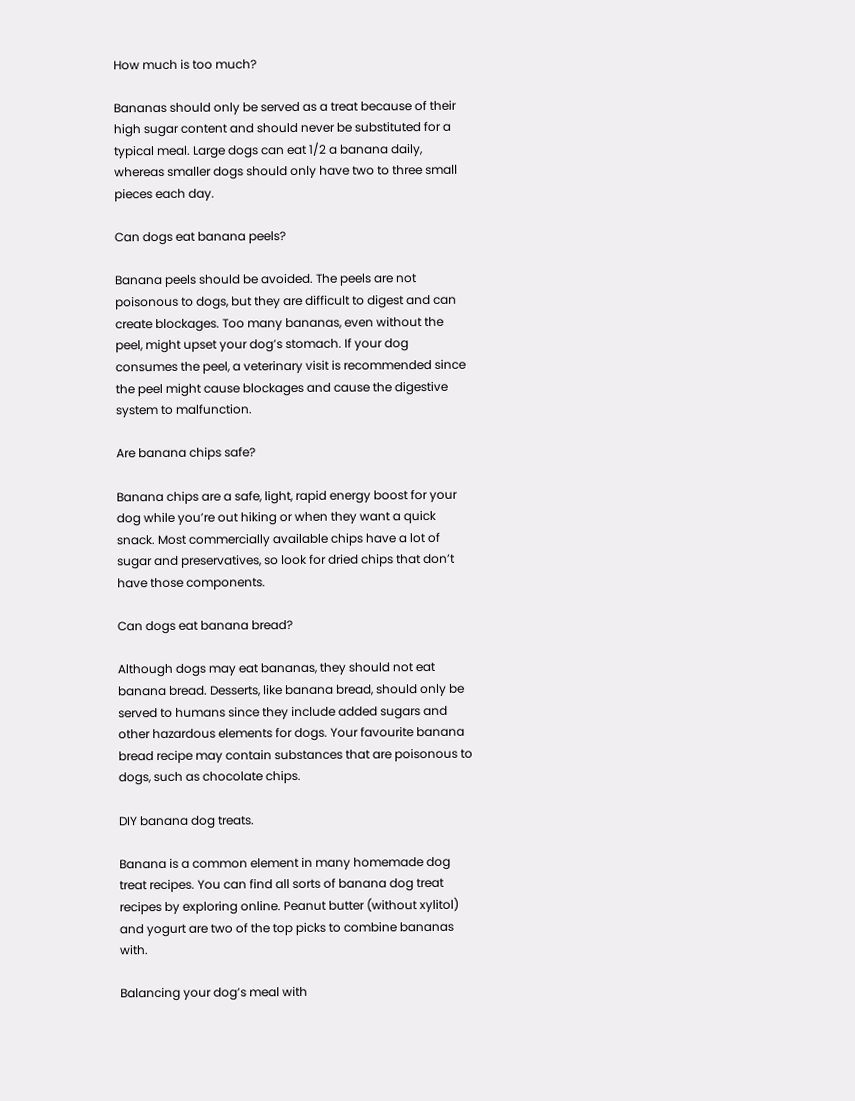How much is too much?

Bananas should only be served as a treat because of their high sugar content and should never be substituted for a typical meal. Large dogs can eat 1/2 a banana daily, whereas smaller dogs should only have two to three small pieces each day.

Can dogs eat banana peels?

Banana peels should be avoided. The peels are not poisonous to dogs, but they are difficult to digest and can create blockages. Too many bananas, even without the peel, might upset your dog’s stomach. If your dog consumes the peel, a veterinary visit is recommended since the peel might cause blockages and cause the digestive system to malfunction.

Are banana chips safe?

Banana chips are a safe, light, rapid energy boost for your dog while you’re out hiking or when they want a quick snack. Most commercially available chips have a lot of sugar and preservatives, so look for dried chips that don’t have those components.

Can dogs eat banana bread?

Although dogs may eat bananas, they should not eat banana bread. Desserts, like banana bread, should only be served to humans since they include added sugars and other hazardous elements for dogs. Your favourite banana bread recipe may contain substances that are poisonous to dogs, such as chocolate chips.

DIY banana dog treats.

Banana is a common element in many homemade dog treat recipes. You can find all sorts of banana dog treat recipes by exploring online. Peanut butter (without xylitol) and yogurt are two of the top picks to combine bananas with.

Balancing your dog’s meal with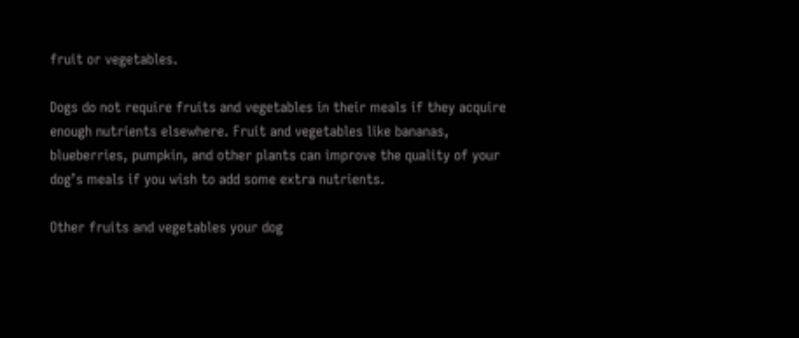fruit or vegetables.

Dogs do not require fruits and vegetables in their meals if they acquire enough nutrients elsewhere. Fruit and vegetables like bananas, blueberries, pumpkin, and other plants can improve the quality of your dog’s meals if you wish to add some extra nutrients.

Other fruits and vegetables your dog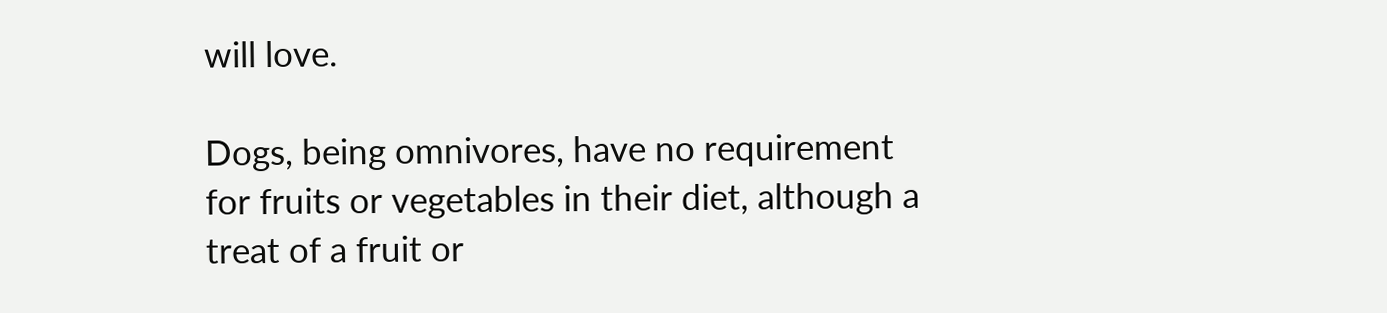will love.

Dogs, being omnivores, have no requirement for fruits or vegetables in their diet, although a treat of a fruit or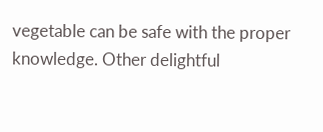vegetable can be safe with the proper knowledge. Other delightful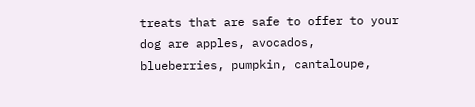treats that are safe to offer to your dog are apples, avocados, blueberries, pumpkin, cantaloupe,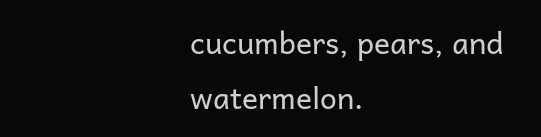cucumbers, pears, and watermelon.